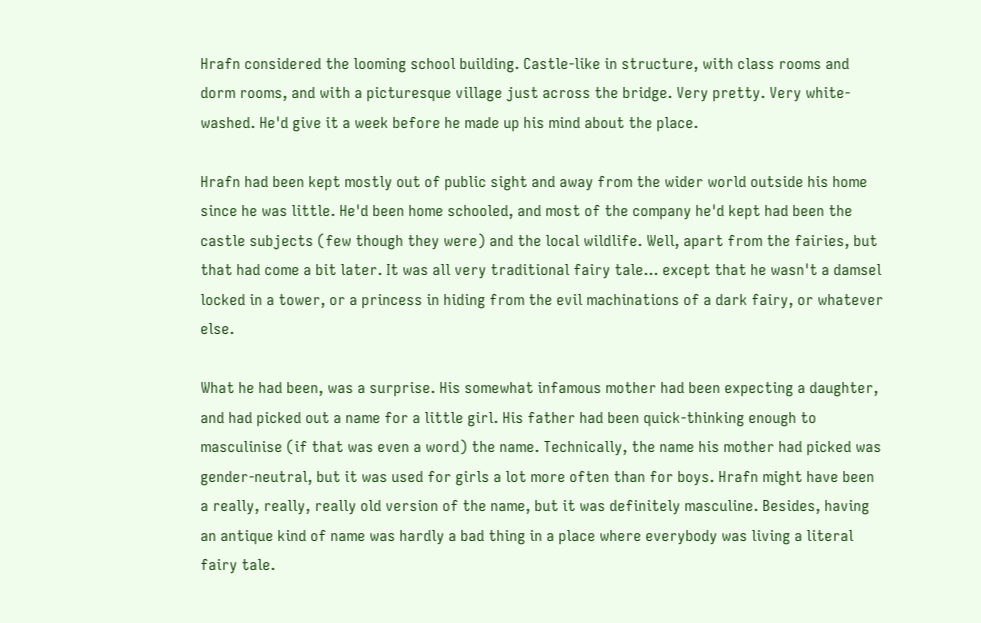Hrafn considered the looming school building. Castle-like in structure, with class rooms and dorm rooms, and with a picturesque village just across the bridge. Very pretty. Very white-washed. He'd give it a week before he made up his mind about the place.

Hrafn had been kept mostly out of public sight and away from the wider world outside his home since he was little. He'd been home schooled, and most of the company he'd kept had been the castle subjects (few though they were) and the local wildlife. Well, apart from the fairies, but that had come a bit later. It was all very traditional fairy tale... except that he wasn't a damsel locked in a tower, or a princess in hiding from the evil machinations of a dark fairy, or whatever else.

What he had been, was a surprise. His somewhat infamous mother had been expecting a daughter, and had picked out a name for a little girl. His father had been quick-thinking enough to masculinise (if that was even a word) the name. Technically, the name his mother had picked was gender-neutral, but it was used for girls a lot more often than for boys. Hrafn might have been a really, really, really old version of the name, but it was definitely masculine. Besides, having an antique kind of name was hardly a bad thing in a place where everybody was living a literal fairy tale.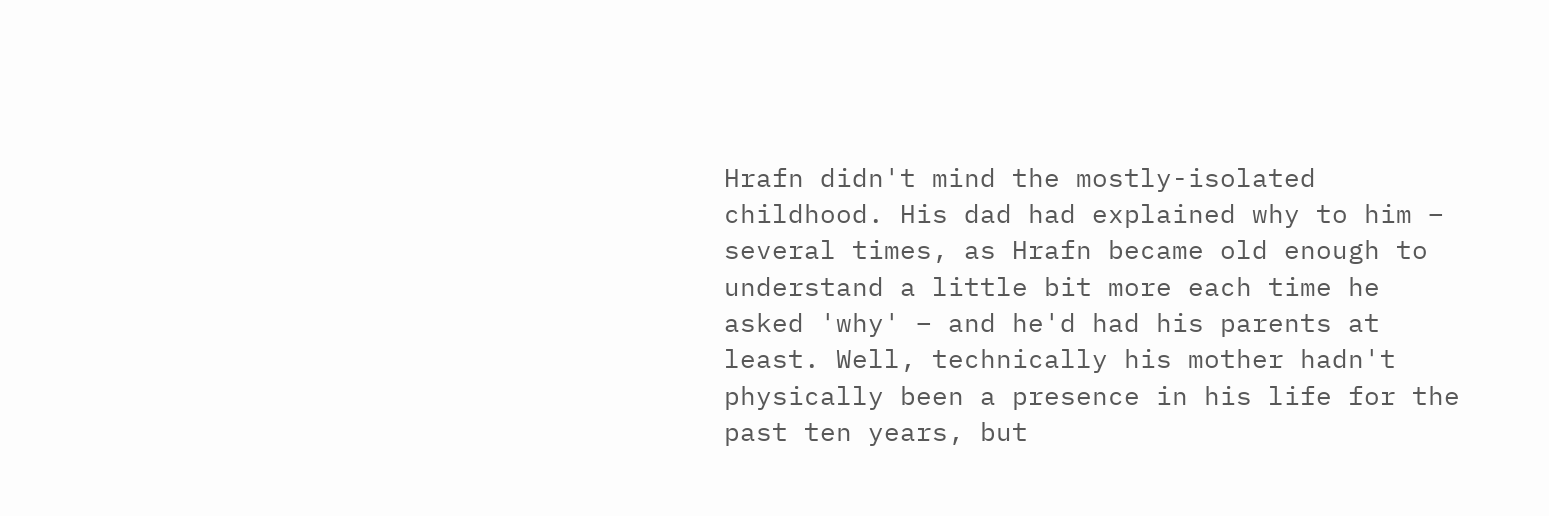Hrafn didn't mind the mostly-isolated childhood. His dad had explained why to him – several times, as Hrafn became old enough to understand a little bit more each time he asked 'why' – and he'd had his parents at least. Well, technically his mother hadn't physically been a presence in his life for the past ten years, but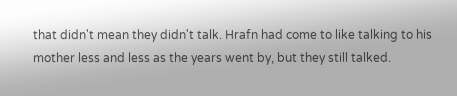that didn't mean they didn't talk. Hrafn had come to like talking to his mother less and less as the years went by, but they still talked.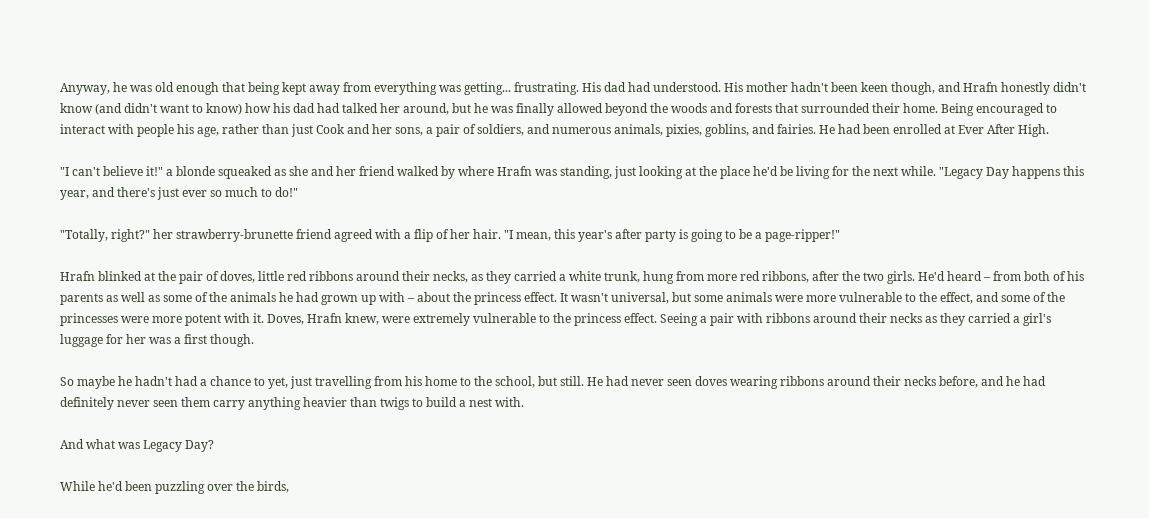Anyway, he was old enough that being kept away from everything was getting... frustrating. His dad had understood. His mother hadn't been keen though, and Hrafn honestly didn't know (and didn't want to know) how his dad had talked her around, but he was finally allowed beyond the woods and forests that surrounded their home. Being encouraged to interact with people his age, rather than just Cook and her sons, a pair of soldiers, and numerous animals, pixies, goblins, and fairies. He had been enrolled at Ever After High.

"I can't believe it!" a blonde squeaked as she and her friend walked by where Hrafn was standing, just looking at the place he'd be living for the next while. "Legacy Day happens this year, and there's just ever so much to do!"

"Totally, right?" her strawberry-brunette friend agreed with a flip of her hair. "I mean, this year's after party is going to be a page-ripper!"

Hrafn blinked at the pair of doves, little red ribbons around their necks, as they carried a white trunk, hung from more red ribbons, after the two girls. He'd heard – from both of his parents as well as some of the animals he had grown up with – about the princess effect. It wasn't universal, but some animals were more vulnerable to the effect, and some of the princesses were more potent with it. Doves, Hrafn knew, were extremely vulnerable to the princess effect. Seeing a pair with ribbons around their necks as they carried a girl's luggage for her was a first though.

So maybe he hadn't had a chance to yet, just travelling from his home to the school, but still. He had never seen doves wearing ribbons around their necks before, and he had definitely never seen them carry anything heavier than twigs to build a nest with.

And what was Legacy Day?

While he'd been puzzling over the birds,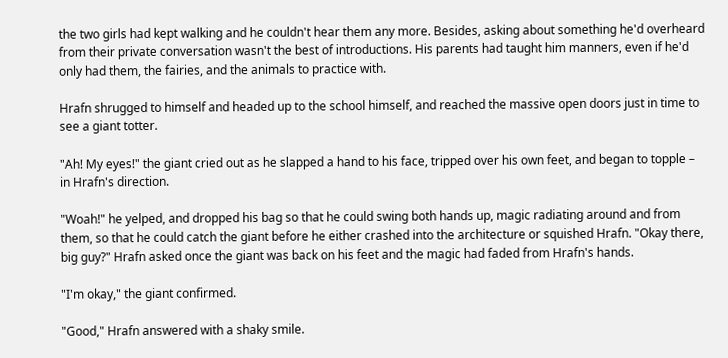the two girls had kept walking and he couldn't hear them any more. Besides, asking about something he'd overheard from their private conversation wasn't the best of introductions. His parents had taught him manners, even if he'd only had them, the fairies, and the animals to practice with.

Hrafn shrugged to himself and headed up to the school himself, and reached the massive open doors just in time to see a giant totter.

"Ah! My eyes!" the giant cried out as he slapped a hand to his face, tripped over his own feet, and began to topple – in Hrafn's direction.

"Woah!" he yelped, and dropped his bag so that he could swing both hands up, magic radiating around and from them, so that he could catch the giant before he either crashed into the architecture or squished Hrafn. "Okay there, big guy?" Hrafn asked once the giant was back on his feet and the magic had faded from Hrafn's hands.

"I'm okay," the giant confirmed.

"Good," Hrafn answered with a shaky smile.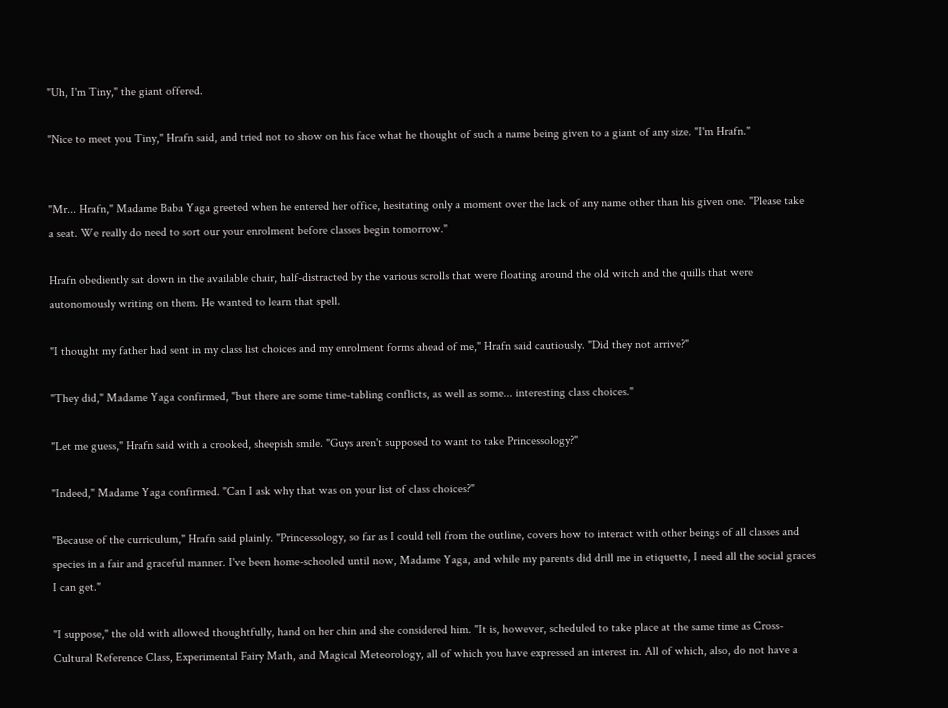"Uh, I'm Tiny," the giant offered.

"Nice to meet you Tiny," Hrafn said, and tried not to show on his face what he thought of such a name being given to a giant of any size. "I'm Hrafn."


"Mr... Hrafn," Madame Baba Yaga greeted when he entered her office, hesitating only a moment over the lack of any name other than his given one. "Please take a seat. We really do need to sort our your enrolment before classes begin tomorrow."

Hrafn obediently sat down in the available chair, half-distracted by the various scrolls that were floating around the old witch and the quills that were autonomously writing on them. He wanted to learn that spell.

"I thought my father had sent in my class list choices and my enrolment forms ahead of me," Hrafn said cautiously. "Did they not arrive?"

"They did," Madame Yaga confirmed, "but there are some time-tabling conflicts, as well as some... interesting class choices."

"Let me guess," Hrafn said with a crooked, sheepish smile. "Guys aren't supposed to want to take Princessology?"

"Indeed," Madame Yaga confirmed. "Can I ask why that was on your list of class choices?"

"Because of the curriculum," Hrafn said plainly. "Princessology, so far as I could tell from the outline, covers how to interact with other beings of all classes and species in a fair and graceful manner. I've been home-schooled until now, Madame Yaga, and while my parents did drill me in etiquette, I need all the social graces I can get."

"I suppose," the old with allowed thoughtfully, hand on her chin and she considered him. "It is, however, scheduled to take place at the same time as Cross-Cultural Reference Class, Experimental Fairy Math, and Magical Meteorology, all of which you have expressed an interest in. All of which, also, do not have a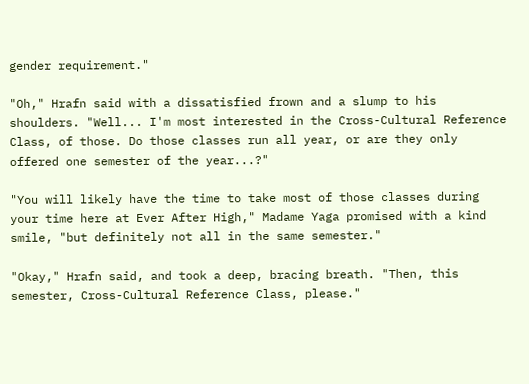gender requirement."

"Oh," Hrafn said with a dissatisfied frown and a slump to his shoulders. "Well... I'm most interested in the Cross-Cultural Reference Class, of those. Do those classes run all year, or are they only offered one semester of the year...?"

"You will likely have the time to take most of those classes during your time here at Ever After High," Madame Yaga promised with a kind smile, "but definitely not all in the same semester."

"Okay," Hrafn said, and took a deep, bracing breath. "Then, this semester, Cross-Cultural Reference Class, please."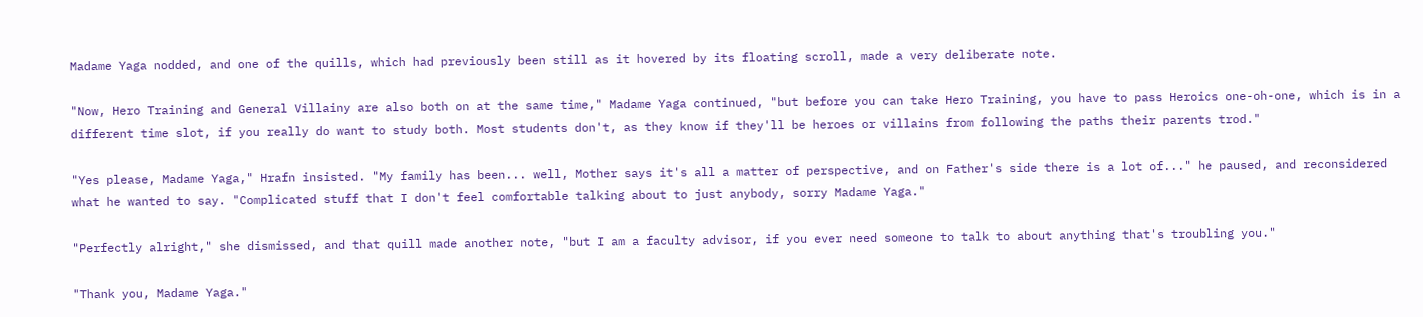Madame Yaga nodded, and one of the quills, which had previously been still as it hovered by its floating scroll, made a very deliberate note.

"Now, Hero Training and General Villainy are also both on at the same time," Madame Yaga continued, "but before you can take Hero Training, you have to pass Heroics one-oh-one, which is in a different time slot, if you really do want to study both. Most students don't, as they know if they'll be heroes or villains from following the paths their parents trod."

"Yes please, Madame Yaga," Hrafn insisted. "My family has been... well, Mother says it's all a matter of perspective, and on Father's side there is a lot of..." he paused, and reconsidered what he wanted to say. "Complicated stuff that I don't feel comfortable talking about to just anybody, sorry Madame Yaga."

"Perfectly alright," she dismissed, and that quill made another note, "but I am a faculty advisor, if you ever need someone to talk to about anything that's troubling you."

"Thank you, Madame Yaga."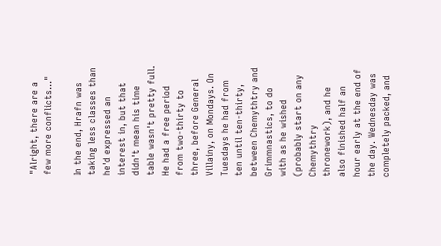"Alright, there are a few more conflicts..."

In the end, Hrafn was taking less classes than he'd expressed an interest in, but that didn't mean his time table wasn't pretty full. He had a free period from two-thirty to three, before General Villainy, on Mondays. On Tuesdays he had from ten until ten-thirty, between Chemythtry and Grimmnastics, to do with as he wished (probably start on any Chemythtry thronework), and he also finished half an hour early at the end of the day. Wednesday was completely packed, and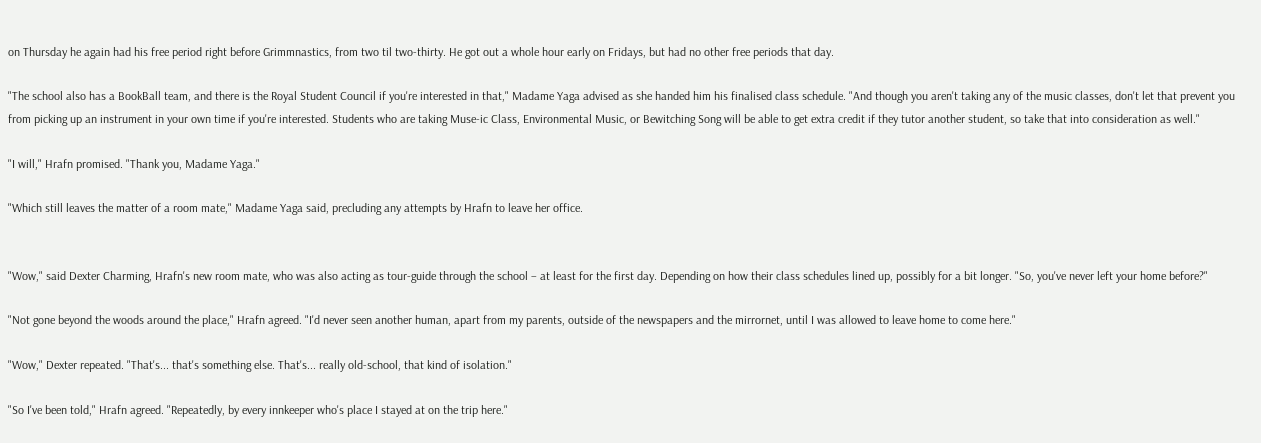on Thursday he again had his free period right before Grimmnastics, from two til two-thirty. He got out a whole hour early on Fridays, but had no other free periods that day.

"The school also has a BookBall team, and there is the Royal Student Council if you're interested in that," Madame Yaga advised as she handed him his finalised class schedule. "And though you aren't taking any of the music classes, don't let that prevent you from picking up an instrument in your own time if you're interested. Students who are taking Muse-ic Class, Environmental Music, or Bewitching Song will be able to get extra credit if they tutor another student, so take that into consideration as well."

"I will," Hrafn promised. "Thank you, Madame Yaga."

"Which still leaves the matter of a room mate," Madame Yaga said, precluding any attempts by Hrafn to leave her office.


"Wow," said Dexter Charming, Hrafn's new room mate, who was also acting as tour-guide through the school – at least for the first day. Depending on how their class schedules lined up, possibly for a bit longer. "So, you've never left your home before?"

"Not gone beyond the woods around the place," Hrafn agreed. "I'd never seen another human, apart from my parents, outside of the newspapers and the mirrornet, until I was allowed to leave home to come here."

"Wow," Dexter repeated. "That's... that's something else. That's... really old-school, that kind of isolation."

"So I've been told," Hrafn agreed. "Repeatedly, by every innkeeper who's place I stayed at on the trip here."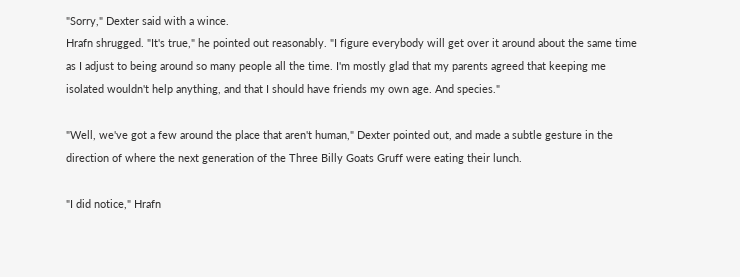"Sorry," Dexter said with a wince.
Hrafn shrugged. "It's true," he pointed out reasonably. "I figure everybody will get over it around about the same time as I adjust to being around so many people all the time. I'm mostly glad that my parents agreed that keeping me isolated wouldn't help anything, and that I should have friends my own age. And species."

"Well, we've got a few around the place that aren't human," Dexter pointed out, and made a subtle gesture in the direction of where the next generation of the Three Billy Goats Gruff were eating their lunch.

"I did notice," Hrafn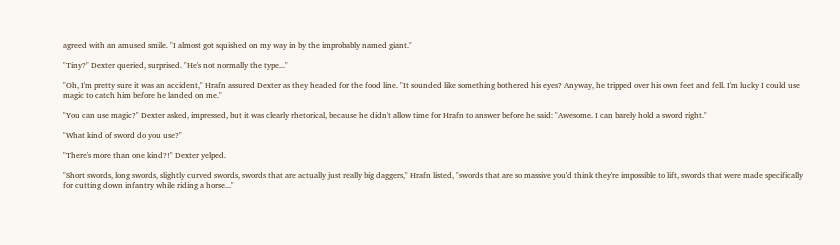agreed with an amused smile. "I almost got squished on my way in by the improbably named giant."

"Tiny?" Dexter queried, surprised. "He's not normally the type..."

"Oh, I'm pretty sure it was an accident," Hrafn assured Dexter as they headed for the food line. "It sounded like something bothered his eyes? Anyway, he tripped over his own feet and fell. I'm lucky I could use magic to catch him before he landed on me."

"You can use magic?" Dexter asked, impressed, but it was clearly rhetorical, because he didn't allow time for Hrafn to answer before he said: "Awesome. I can barely hold a sword right."

"What kind of sword do you use?"

"There's more than one kind?!" Dexter yelped.

"Short swords, long swords, slightly curved swords, swords that are actually just really big daggers," Hrafn listed, "swords that are so massive you'd think they're impossible to lift, swords that were made specifically for cutting down infantry while riding a horse..."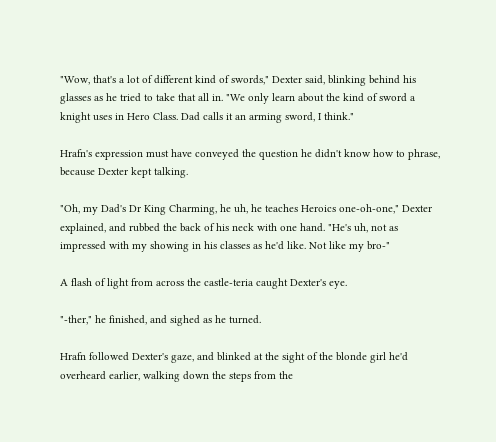"Wow, that's a lot of different kind of swords," Dexter said, blinking behind his glasses as he tried to take that all in. "We only learn about the kind of sword a knight uses in Hero Class. Dad calls it an arming sword, I think."

Hrafn's expression must have conveyed the question he didn't know how to phrase, because Dexter kept talking.

"Oh, my Dad's Dr King Charming, he uh, he teaches Heroics one-oh-one," Dexter explained, and rubbed the back of his neck with one hand. "He's uh, not as impressed with my showing in his classes as he'd like. Not like my bro-"

A flash of light from across the castle-teria caught Dexter's eye.

"-ther," he finished, and sighed as he turned.

Hrafn followed Dexter's gaze, and blinked at the sight of the blonde girl he'd overheard earlier, walking down the steps from the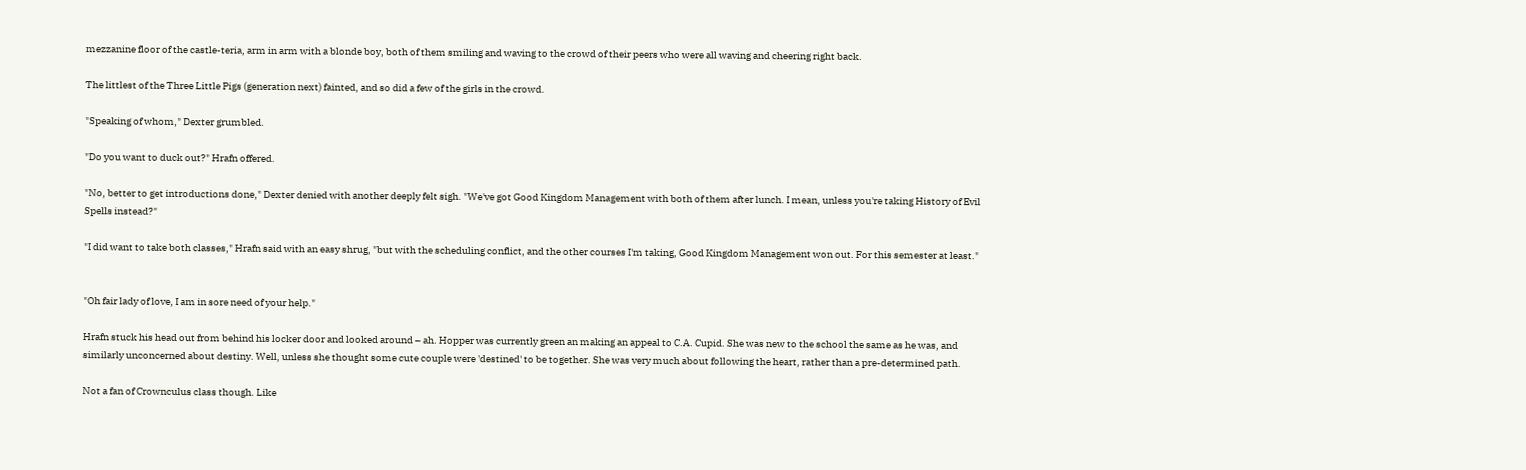mezzanine floor of the castle-teria, arm in arm with a blonde boy, both of them smiling and waving to the crowd of their peers who were all waving and cheering right back.

The littlest of the Three Little Pigs (generation next) fainted, and so did a few of the girls in the crowd.

"Speaking of whom," Dexter grumbled.

"Do you want to duck out?" Hrafn offered.

"No, better to get introductions done," Dexter denied with another deeply felt sigh. "We've got Good Kingdom Management with both of them after lunch. I mean, unless you're taking History of Evil Spells instead?"

"I did want to take both classes," Hrafn said with an easy shrug, "but with the scheduling conflict, and the other courses I'm taking, Good Kingdom Management won out. For this semester at least."


"Oh fair lady of love, I am in sore need of your help."

Hrafn stuck his head out from behind his locker door and looked around – ah. Hopper was currently green an making an appeal to C.A. Cupid. She was new to the school the same as he was, and similarly unconcerned about destiny. Well, unless she thought some cute couple were 'destined' to be together. She was very much about following the heart, rather than a pre-determined path.

Not a fan of Crownculus class though. Like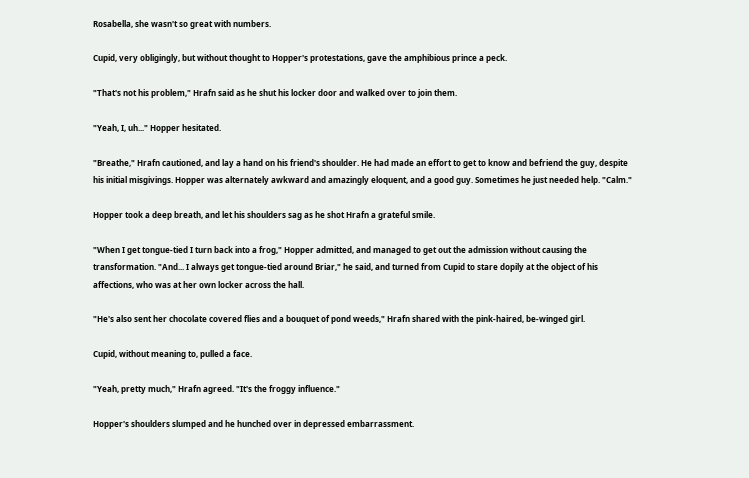Rosabella, she wasn't so great with numbers.

Cupid, very obligingly, but without thought to Hopper's protestations, gave the amphibious prince a peck.

"That's not his problem," Hrafn said as he shut his locker door and walked over to join them.

"Yeah, I, uh..." Hopper hesitated.

"Breathe," Hrafn cautioned, and lay a hand on his friend's shoulder. He had made an effort to get to know and befriend the guy, despite his initial misgivings. Hopper was alternately awkward and amazingly eloquent, and a good guy. Sometimes he just needed help. "Calm."

Hopper took a deep breath, and let his shoulders sag as he shot Hrafn a grateful smile.

"When I get tongue-tied I turn back into a frog," Hopper admitted, and managed to get out the admission without causing the transformation. "And... I always get tongue-tied around Briar," he said, and turned from Cupid to stare dopily at the object of his affections, who was at her own locker across the hall.

"He's also sent her chocolate covered flies and a bouquet of pond weeds," Hrafn shared with the pink-haired, be-winged girl.

Cupid, without meaning to, pulled a face.

"Yeah, pretty much," Hrafn agreed. "It's the froggy influence."

Hopper's shoulders slumped and he hunched over in depressed embarrassment.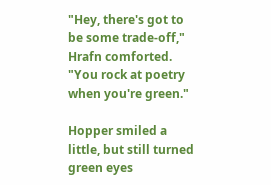"Hey, there's got to be some trade-off," Hrafn comforted. "You rock at poetry when you're green."

Hopper smiled a little, but still turned green eyes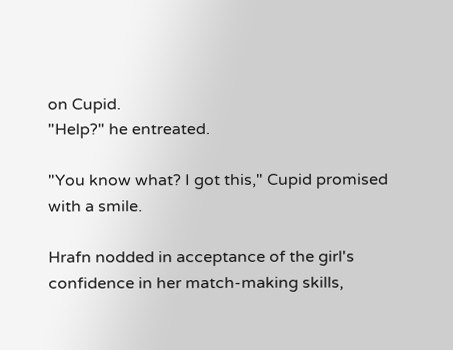on Cupid.
"Help?" he entreated.

"You know what? I got this," Cupid promised with a smile.

Hrafn nodded in acceptance of the girl's confidence in her match-making skills,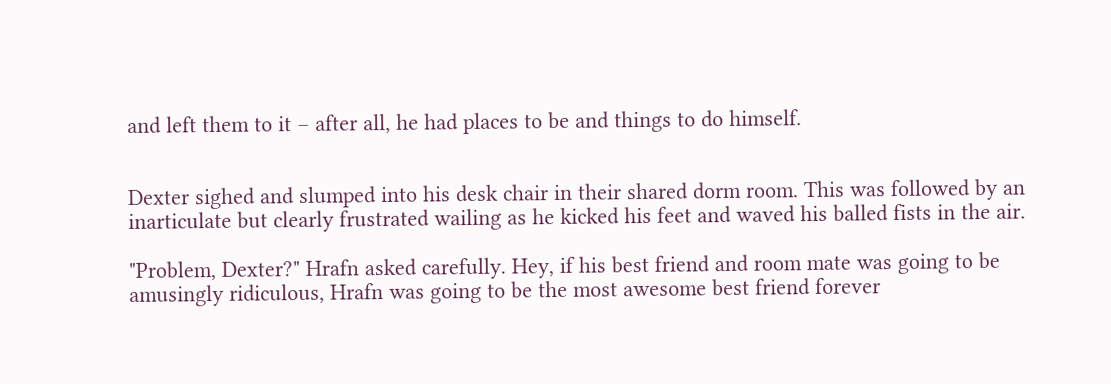and left them to it – after all, he had places to be and things to do himself.


Dexter sighed and slumped into his desk chair in their shared dorm room. This was followed by an inarticulate but clearly frustrated wailing as he kicked his feet and waved his balled fists in the air.

"Problem, Dexter?" Hrafn asked carefully. Hey, if his best friend and room mate was going to be amusingly ridiculous, Hrafn was going to be the most awesome best friend forever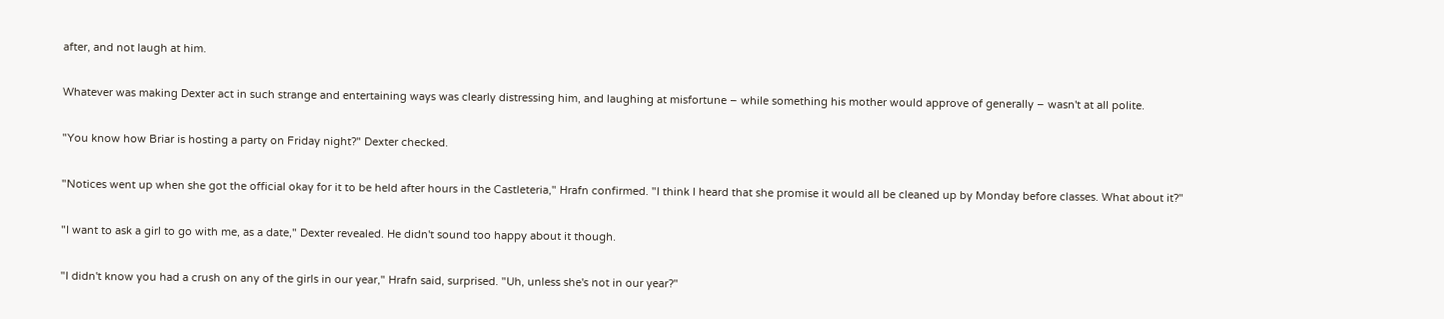after, and not laugh at him.

Whatever was making Dexter act in such strange and entertaining ways was clearly distressing him, and laughing at misfortune – while something his mother would approve of generally – wasn't at all polite.

"You know how Briar is hosting a party on Friday night?" Dexter checked.

"Notices went up when she got the official okay for it to be held after hours in the Castleteria," Hrafn confirmed. "I think I heard that she promise it would all be cleaned up by Monday before classes. What about it?"

"I want to ask a girl to go with me, as a date," Dexter revealed. He didn't sound too happy about it though.

"I didn't know you had a crush on any of the girls in our year," Hrafn said, surprised. "Uh, unless she's not in our year?"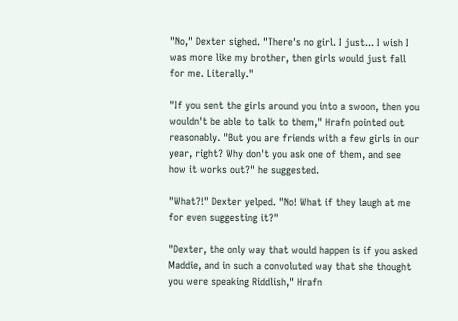"No," Dexter sighed. "There's no girl. I just... I wish I was more like my brother, then girls would just fall for me. Literally."

"If you sent the girls around you into a swoon, then you wouldn't be able to talk to them," Hrafn pointed out reasonably. "But you are friends with a few girls in our year, right? Why don't you ask one of them, and see how it works out?" he suggested.

"What?!" Dexter yelped. "No! What if they laugh at me for even suggesting it?"

"Dexter, the only way that would happen is if you asked Maddie, and in such a convoluted way that she thought you were speaking Riddlish," Hrafn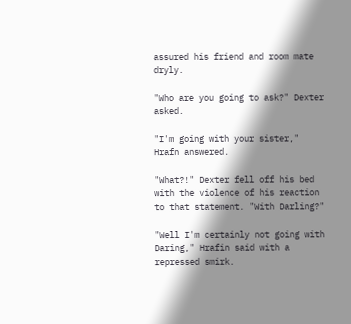assured his friend and room mate dryly.

"Who are you going to ask?" Dexter asked.

"I'm going with your sister," Hrafn answered.

"What?!" Dexter fell off his bed with the violence of his reaction to that statement. "With Darling?"

"Well I'm certainly not going with Daring," Hrafin said with a repressed smirk.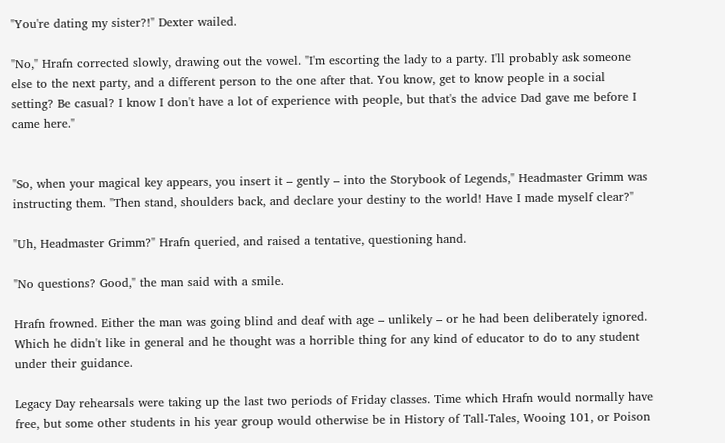"You're dating my sister?!" Dexter wailed.

"No," Hrafn corrected slowly, drawing out the vowel. "I'm escorting the lady to a party. I'll probably ask someone else to the next party, and a different person to the one after that. You know, get to know people in a social setting? Be casual? I know I don't have a lot of experience with people, but that's the advice Dad gave me before I came here."


"So, when your magical key appears, you insert it – gently – into the Storybook of Legends," Headmaster Grimm was instructing them. "Then stand, shoulders back, and declare your destiny to the world! Have I made myself clear?"

"Uh, Headmaster Grimm?" Hrafn queried, and raised a tentative, questioning hand.

"No questions? Good," the man said with a smile.

Hrafn frowned. Either the man was going blind and deaf with age – unlikely – or he had been deliberately ignored. Which he didn't like in general and he thought was a horrible thing for any kind of educator to do to any student under their guidance.

Legacy Day rehearsals were taking up the last two periods of Friday classes. Time which Hrafn would normally have free, but some other students in his year group would otherwise be in History of Tall-Tales, Wooing 101, or Poison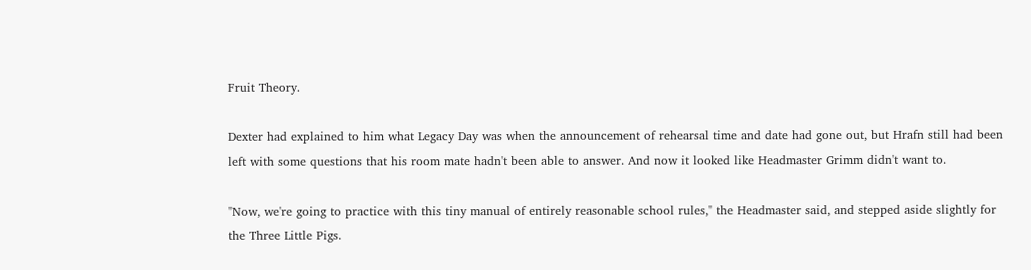Fruit Theory.

Dexter had explained to him what Legacy Day was when the announcement of rehearsal time and date had gone out, but Hrafn still had been left with some questions that his room mate hadn't been able to answer. And now it looked like Headmaster Grimm didn't want to.

"Now, we're going to practice with this tiny manual of entirely reasonable school rules," the Headmaster said, and stepped aside slightly for the Three Little Pigs.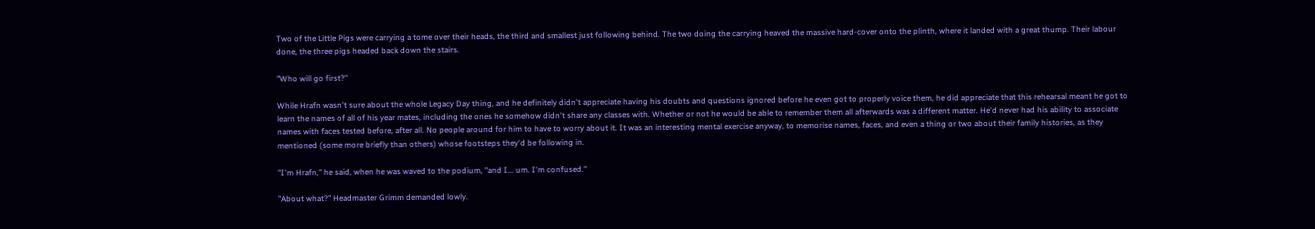Two of the Little Pigs were carrying a tome over their heads, the third and smallest just following behind. The two doing the carrying heaved the massive hard-cover onto the plinth, where it landed with a great thump. Their labour done, the three pigs headed back down the stairs.

"Who will go first?"

While Hrafn wasn't sure about the whole Legacy Day thing, and he definitely didn't appreciate having his doubts and questions ignored before he even got to properly voice them, he did appreciate that this rehearsal meant he got to learn the names of all of his year mates, including the ones he somehow didn't share any classes with. Whether or not he would be able to remember them all afterwards was a different matter. He'd never had his ability to associate names with faces tested before, after all. No people around for him to have to worry about it. It was an interesting mental exercise anyway, to memorise names, faces, and even a thing or two about their family histories, as they mentioned (some more briefly than others) whose footsteps they'd be following in.

"I'm Hrafn," he said, when he was waved to the podium, "and I... um. I'm confused."

"About what?" Headmaster Grimm demanded lowly.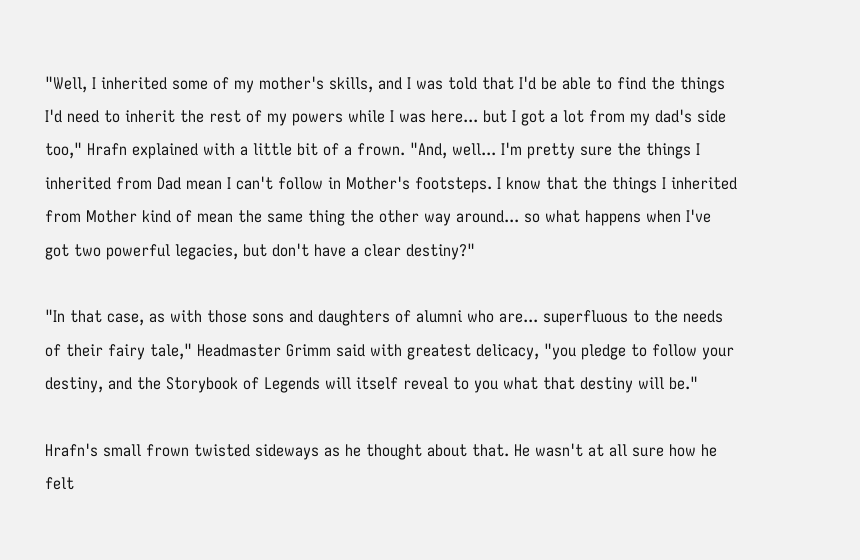"Well, I inherited some of my mother's skills, and I was told that I'd be able to find the things I'd need to inherit the rest of my powers while I was here... but I got a lot from my dad's side too," Hrafn explained with a little bit of a frown. "And, well... I'm pretty sure the things I inherited from Dad mean I can't follow in Mother's footsteps. I know that the things I inherited from Mother kind of mean the same thing the other way around... so what happens when I've got two powerful legacies, but don't have a clear destiny?"

"In that case, as with those sons and daughters of alumni who are... superfluous to the needs of their fairy tale," Headmaster Grimm said with greatest delicacy, "you pledge to follow your destiny, and the Storybook of Legends will itself reveal to you what that destiny will be."

Hrafn's small frown twisted sideways as he thought about that. He wasn't at all sure how he felt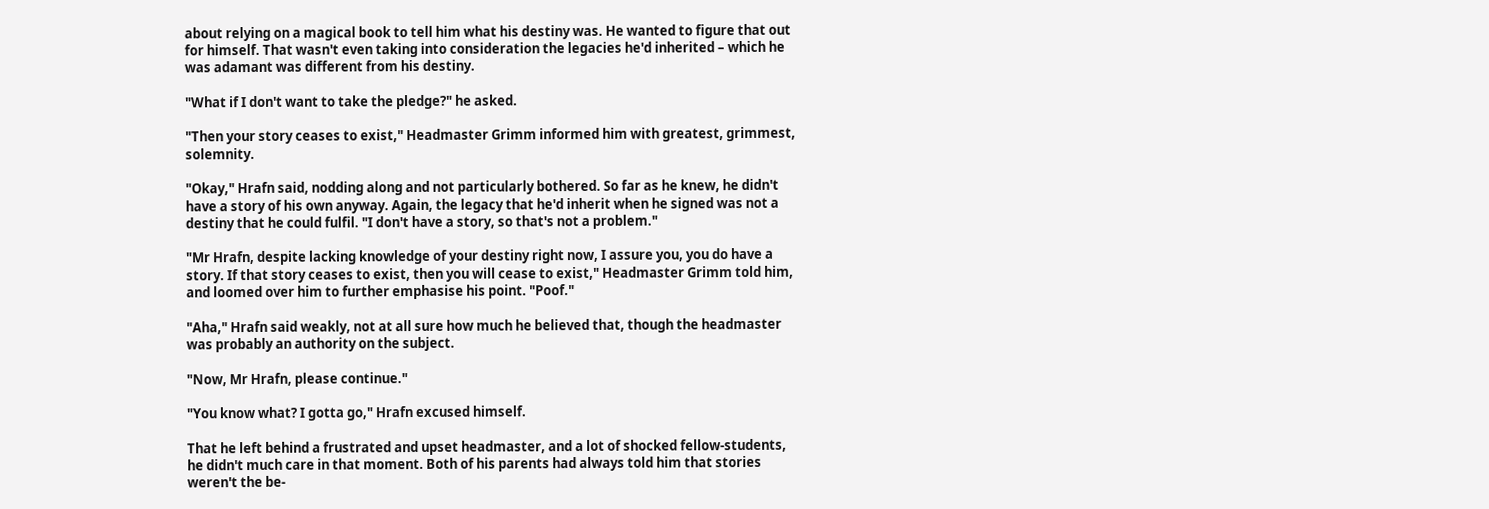about relying on a magical book to tell him what his destiny was. He wanted to figure that out for himself. That wasn't even taking into consideration the legacies he'd inherited – which he was adamant was different from his destiny.

"What if I don't want to take the pledge?" he asked.

"Then your story ceases to exist," Headmaster Grimm informed him with greatest, grimmest, solemnity.

"Okay," Hrafn said, nodding along and not particularly bothered. So far as he knew, he didn't have a story of his own anyway. Again, the legacy that he'd inherit when he signed was not a destiny that he could fulfil. "I don't have a story, so that's not a problem."

"Mr Hrafn, despite lacking knowledge of your destiny right now, I assure you, you do have a story. If that story ceases to exist, then you will cease to exist," Headmaster Grimm told him, and loomed over him to further emphasise his point. "Poof."

"Aha," Hrafn said weakly, not at all sure how much he believed that, though the headmaster was probably an authority on the subject.

"Now, Mr Hrafn, please continue."

"You know what? I gotta go," Hrafn excused himself.

That he left behind a frustrated and upset headmaster, and a lot of shocked fellow-students, he didn't much care in that moment. Both of his parents had always told him that stories weren't the be-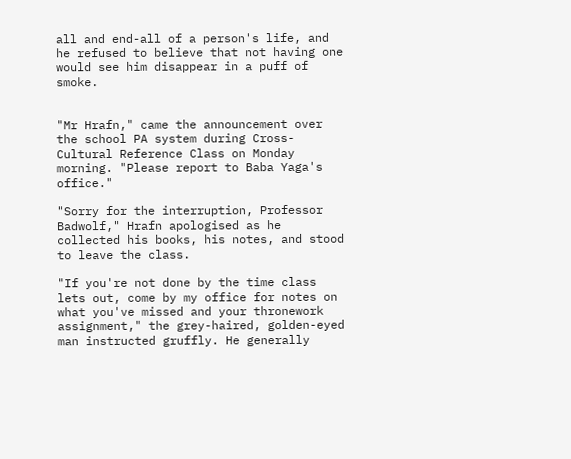all and end-all of a person's life, and he refused to believe that not having one would see him disappear in a puff of smoke.


"Mr Hrafn," came the announcement over the school PA system during Cross-Cultural Reference Class on Monday morning. "Please report to Baba Yaga's office."

"Sorry for the interruption, Professor Badwolf," Hrafn apologised as he collected his books, his notes, and stood to leave the class.

"If you're not done by the time class lets out, come by my office for notes on what you've missed and your thronework assignment," the grey-haired, golden-eyed man instructed gruffly. He generally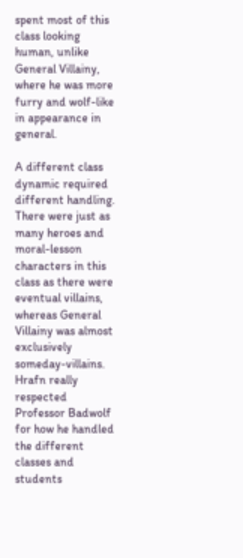spent most of this class looking human, unlike General Villainy, where he was more furry and wolf-like in appearance in general.

A different class dynamic required different handling. There were just as many heroes and moral-lesson characters in this class as there were eventual villains, whereas General Villainy was almost exclusively someday-villains. Hrafn really respected Professor Badwolf for how he handled the different classes and students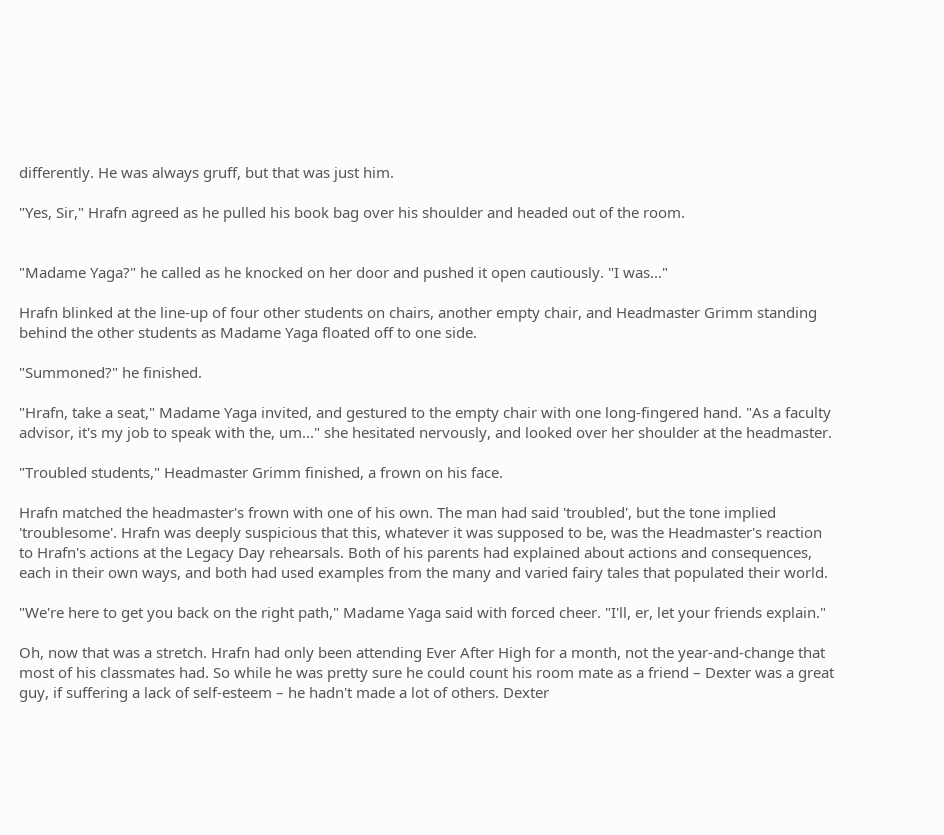differently. He was always gruff, but that was just him.

"Yes, Sir," Hrafn agreed as he pulled his book bag over his shoulder and headed out of the room.


"Madame Yaga?" he called as he knocked on her door and pushed it open cautiously. "I was..."

Hrafn blinked at the line-up of four other students on chairs, another empty chair, and Headmaster Grimm standing behind the other students as Madame Yaga floated off to one side.

"Summoned?" he finished.

"Hrafn, take a seat," Madame Yaga invited, and gestured to the empty chair with one long-fingered hand. "As a faculty advisor, it's my job to speak with the, um..." she hesitated nervously, and looked over her shoulder at the headmaster.

"Troubled students," Headmaster Grimm finished, a frown on his face.

Hrafn matched the headmaster's frown with one of his own. The man had said 'troubled', but the tone implied 'troublesome'. Hrafn was deeply suspicious that this, whatever it was supposed to be, was the Headmaster's reaction to Hrafn's actions at the Legacy Day rehearsals. Both of his parents had explained about actions and consequences, each in their own ways, and both had used examples from the many and varied fairy tales that populated their world.

"We're here to get you back on the right path," Madame Yaga said with forced cheer. "I'll, er, let your friends explain."

Oh, now that was a stretch. Hrafn had only been attending Ever After High for a month, not the year-and-change that most of his classmates had. So while he was pretty sure he could count his room mate as a friend – Dexter was a great guy, if suffering a lack of self-esteem – he hadn't made a lot of others. Dexter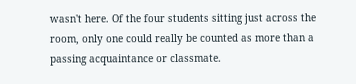wasn't here. Of the four students sitting just across the room, only one could really be counted as more than a passing acquaintance or classmate.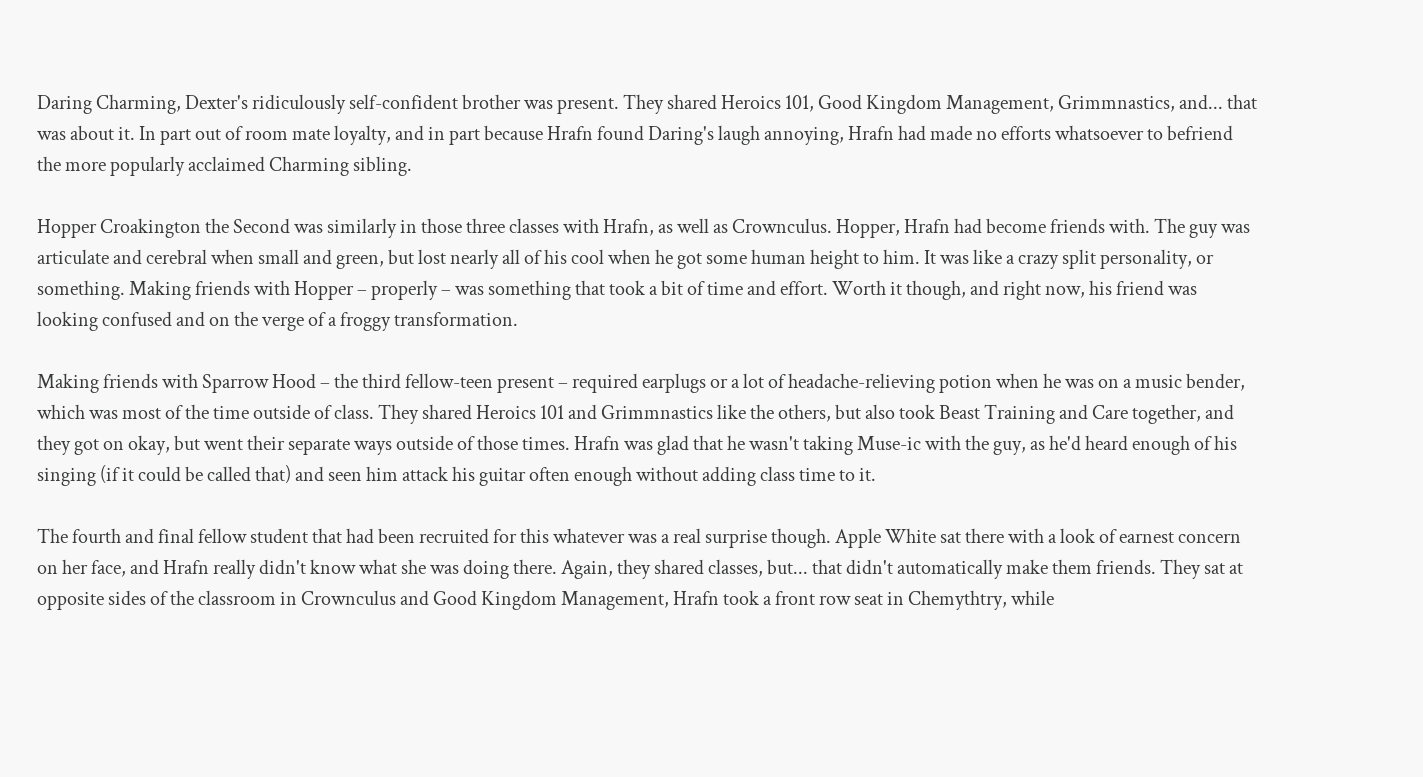Daring Charming, Dexter's ridiculously self-confident brother was present. They shared Heroics 101, Good Kingdom Management, Grimmnastics, and... that was about it. In part out of room mate loyalty, and in part because Hrafn found Daring's laugh annoying, Hrafn had made no efforts whatsoever to befriend the more popularly acclaimed Charming sibling.

Hopper Croakington the Second was similarly in those three classes with Hrafn, as well as Crownculus. Hopper, Hrafn had become friends with. The guy was articulate and cerebral when small and green, but lost nearly all of his cool when he got some human height to him. It was like a crazy split personality, or something. Making friends with Hopper – properly – was something that took a bit of time and effort. Worth it though, and right now, his friend was looking confused and on the verge of a froggy transformation.

Making friends with Sparrow Hood – the third fellow-teen present – required earplugs or a lot of headache-relieving potion when he was on a music bender, which was most of the time outside of class. They shared Heroics 101 and Grimmnastics like the others, but also took Beast Training and Care together, and they got on okay, but went their separate ways outside of those times. Hrafn was glad that he wasn't taking Muse-ic with the guy, as he'd heard enough of his singing (if it could be called that) and seen him attack his guitar often enough without adding class time to it.

The fourth and final fellow student that had been recruited for this whatever was a real surprise though. Apple White sat there with a look of earnest concern on her face, and Hrafn really didn't know what she was doing there. Again, they shared classes, but... that didn't automatically make them friends. They sat at opposite sides of the classroom in Crownculus and Good Kingdom Management, Hrafn took a front row seat in Chemythtry, while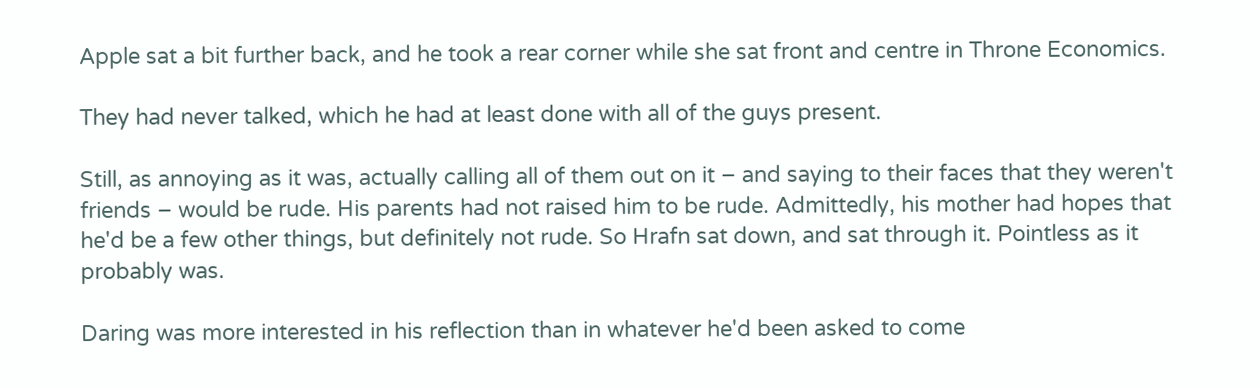Apple sat a bit further back, and he took a rear corner while she sat front and centre in Throne Economics.

They had never talked, which he had at least done with all of the guys present.

Still, as annoying as it was, actually calling all of them out on it – and saying to their faces that they weren't friends – would be rude. His parents had not raised him to be rude. Admittedly, his mother had hopes that he'd be a few other things, but definitely not rude. So Hrafn sat down, and sat through it. Pointless as it probably was.

Daring was more interested in his reflection than in whatever he'd been asked to come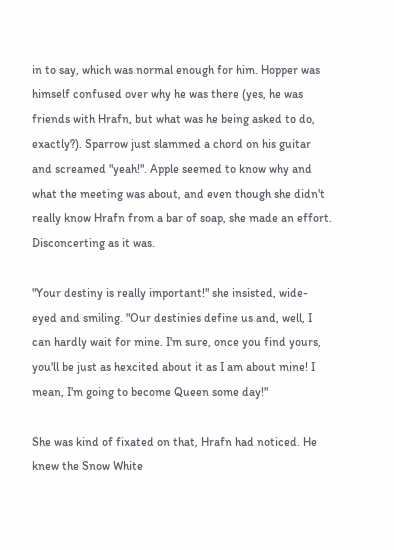in to say, which was normal enough for him. Hopper was himself confused over why he was there (yes, he was friends with Hrafn, but what was he being asked to do, exactly?). Sparrow just slammed a chord on his guitar and screamed "yeah!". Apple seemed to know why and what the meeting was about, and even though she didn't really know Hrafn from a bar of soap, she made an effort. Disconcerting as it was.

"Your destiny is really important!" she insisted, wide-eyed and smiling. "Our destinies define us and, well, I can hardly wait for mine. I'm sure, once you find yours, you'll be just as hexcited about it as I am about mine! I mean, I'm going to become Queen some day!"

She was kind of fixated on that, Hrafn had noticed. He knew the Snow White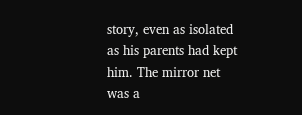story, even as isolated as his parents had kept him. The mirror net was a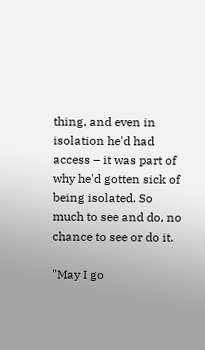thing, and even in isolation he'd had access – it was part of why he'd gotten sick of being isolated. So much to see and do, no chance to see or do it.

"May I go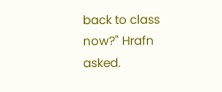back to class now?" Hrafn asked.